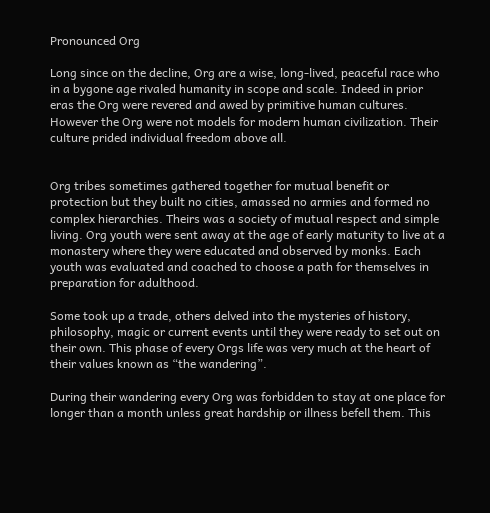Pronounced Org

Long since on the decline, Org are a wise, long-lived, peaceful race who in a bygone age rivaled humanity in scope and scale. Indeed in prior eras the Org were revered and awed by primitive human cultures. However the Org were not models for modern human civilization. Their culture prided individual freedom above all.


Org tribes sometimes gathered together for mutual benefit or protection but they built no cities, amassed no armies and formed no complex hierarchies. Theirs was a society of mutual respect and simple living. Org youth were sent away at the age of early maturity to live at a monastery where they were educated and observed by monks. Each youth was evaluated and coached to choose a path for themselves in preparation for adulthood.

Some took up a trade, others delved into the mysteries of history, philosophy, magic or current events until they were ready to set out on their own. This phase of every Orgs life was very much at the heart of their values known as “the wandering”.

During their wandering every Org was forbidden to stay at one place for longer than a month unless great hardship or illness befell them. This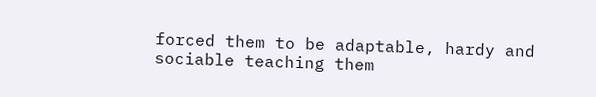forced them to be adaptable, hardy and sociable teaching them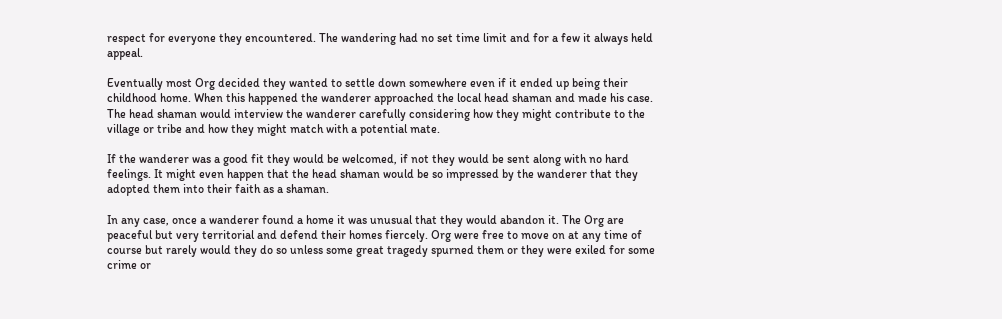respect for everyone they encountered. The wandering had no set time limit and for a few it always held appeal.

Eventually most Org decided they wanted to settle down somewhere even if it ended up being their childhood home. When this happened the wanderer approached the local head shaman and made his case. The head shaman would interview the wanderer carefully considering how they might contribute to the village or tribe and how they might match with a potential mate.

If the wanderer was a good fit they would be welcomed, if not they would be sent along with no hard feelings. It might even happen that the head shaman would be so impressed by the wanderer that they adopted them into their faith as a shaman.

In any case, once a wanderer found a home it was unusual that they would abandon it. The Org are peaceful but very territorial and defend their homes fiercely. Org were free to move on at any time of course but rarely would they do so unless some great tragedy spurned them or they were exiled for some crime or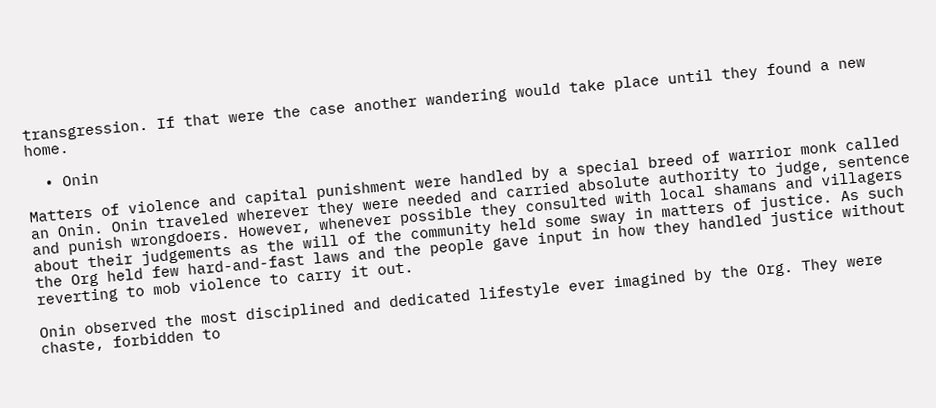transgression. If that were the case another wandering would take place until they found a new home.

  • Onin

Matters of violence and capital punishment were handled by a special breed of warrior monk called an Onin. Onin traveled wherever they were needed and carried absolute authority to judge, sentence and punish wrongdoers. However, whenever possible they consulted with local shamans and villagers about their judgements as the will of the community held some sway in matters of justice. As such the Org held few hard-and-fast laws and the people gave input in how they handled justice without reverting to mob violence to carry it out.

Onin observed the most disciplined and dedicated lifestyle ever imagined by the Org. They were chaste, forbidden to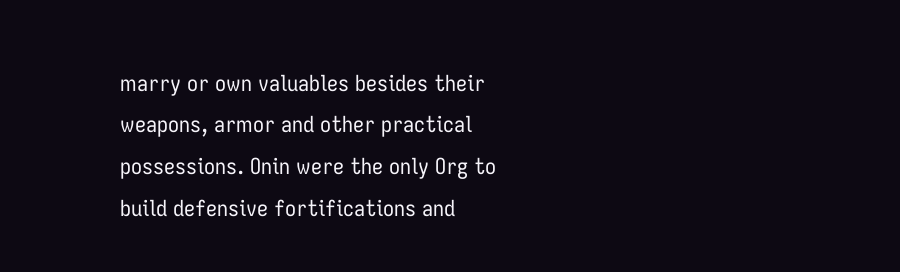marry or own valuables besides their weapons, armor and other practical possessions. Onin were the only Org to build defensive fortifications and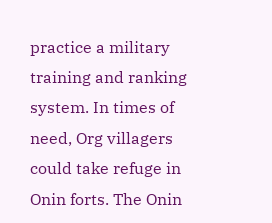practice a military training and ranking system. In times of need, Org villagers could take refuge in Onin forts. The Onin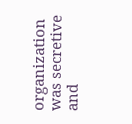organization was secretive and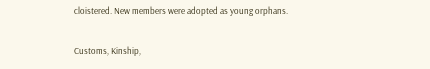cloistered. New members were adopted as young orphans.

Customs, Kinship,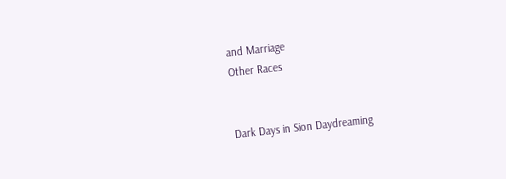and Marriage
Other Races


Dark Days in Sion Daydreaming